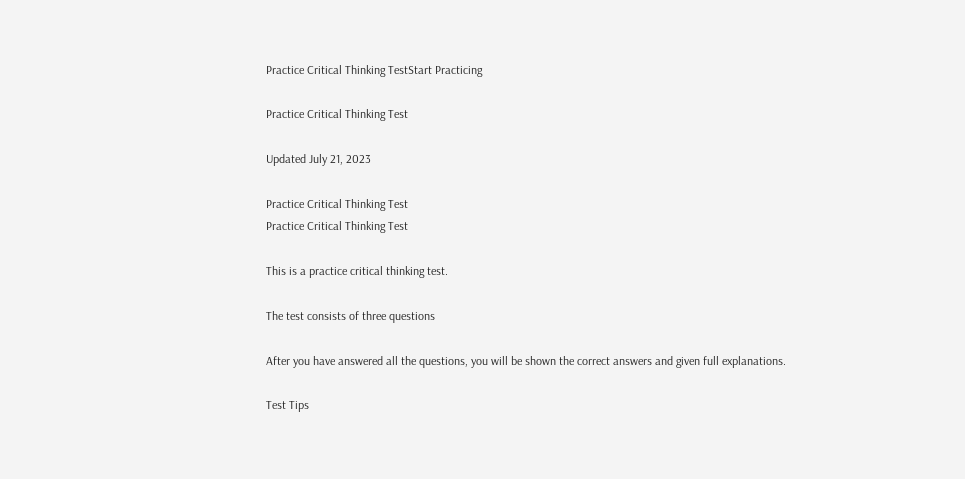Practice Critical Thinking TestStart Practicing

Practice Critical Thinking Test

Updated July 21, 2023

Practice Critical Thinking Test
Practice Critical Thinking Test

This is a practice critical thinking test.

The test consists of three questions

After you have answered all the questions, you will be shown the correct answers and given full explanations.

Test Tips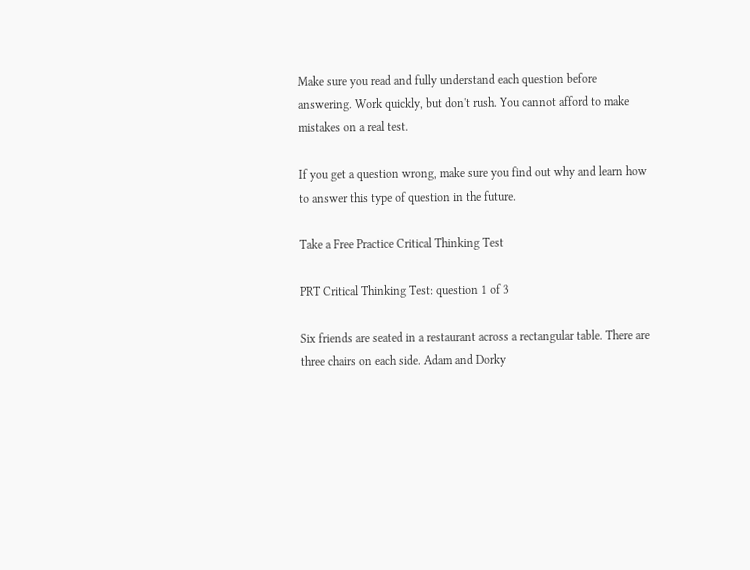Make sure you read and fully understand each question before answering. Work quickly, but don't rush. You cannot afford to make mistakes on a real test.

If you get a question wrong, make sure you find out why and learn how to answer this type of question in the future.

Take a Free Practice Critical Thinking Test

PRT Critical Thinking Test: question 1 of 3

Six friends are seated in a restaurant across a rectangular table. There are three chairs on each side. Adam and Dorky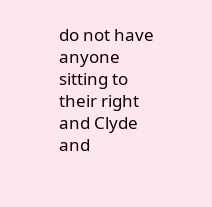do not have anyone sitting to their right and Clyde and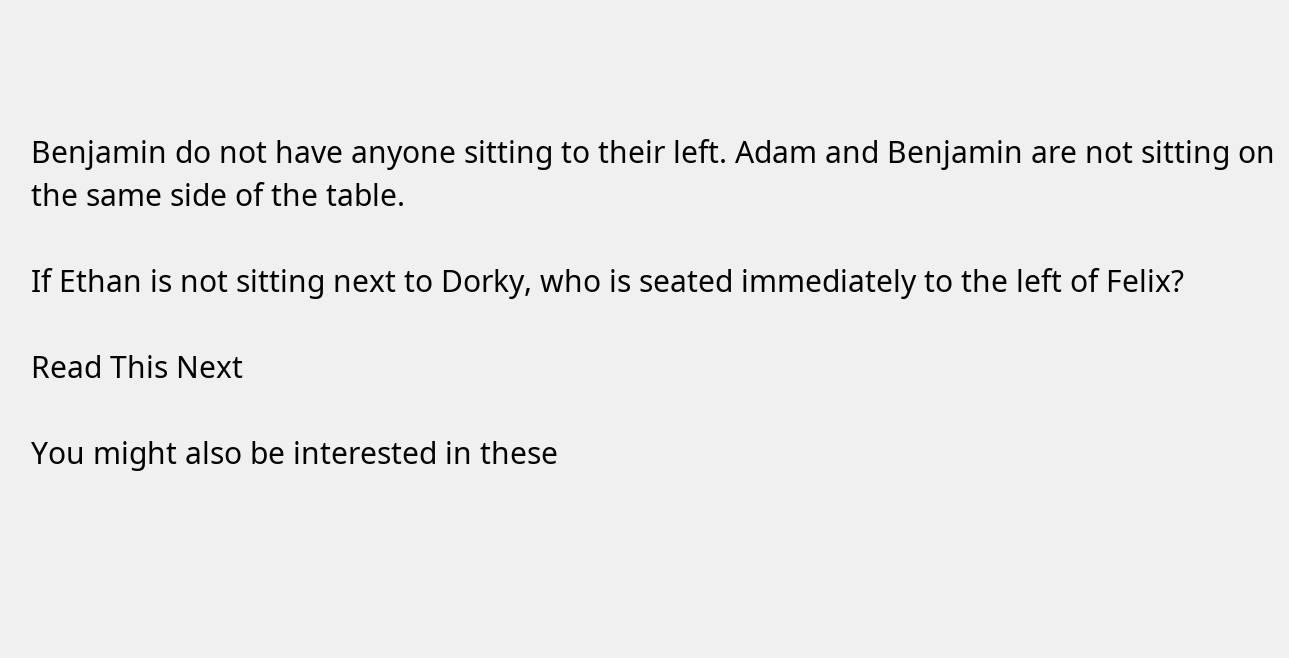Benjamin do not have anyone sitting to their left. Adam and Benjamin are not sitting on the same side of the table.

If Ethan is not sitting next to Dorky, who is seated immediately to the left of Felix?

Read This Next

You might also be interested in these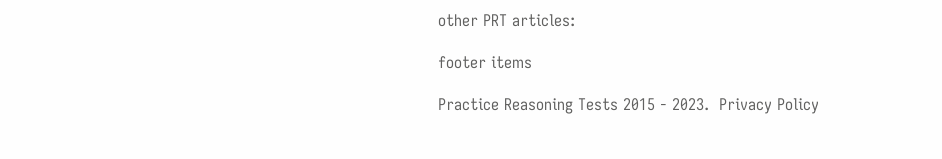other PRT articles:

footer items

Practice Reasoning Tests 2015 - 2023.  Privacy Policy